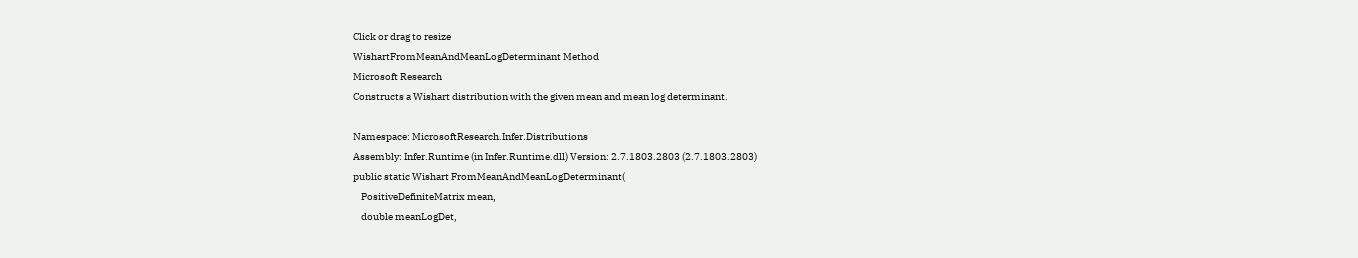Click or drag to resize
WishartFromMeanAndMeanLogDeterminant Method
Microsoft Research
Constructs a Wishart distribution with the given mean and mean log determinant.

Namespace: MicrosoftResearch.Infer.Distributions
Assembly: Infer.Runtime (in Infer.Runtime.dll) Version: 2.7.1803.2803 (2.7.1803.2803)
public static Wishart FromMeanAndMeanLogDeterminant(
    PositiveDefiniteMatrix mean,
    double meanLogDet,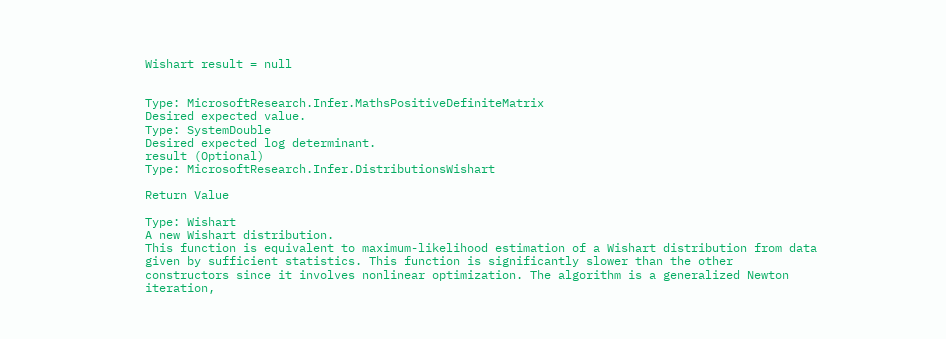Wishart result = null


Type: MicrosoftResearch.Infer.MathsPositiveDefiniteMatrix
Desired expected value.
Type: SystemDouble
Desired expected log determinant.
result (Optional)
Type: MicrosoftResearch.Infer.DistributionsWishart

Return Value

Type: Wishart
A new Wishart distribution.
This function is equivalent to maximum-likelihood estimation of a Wishart distribution from data given by sufficient statistics. This function is significantly slower than the other constructors since it involves nonlinear optimization. The algorithm is a generalized Newton iteration,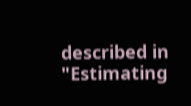described in "Estimating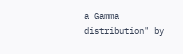a Gamma distribution" by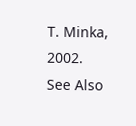T. Minka, 2002.
See Also